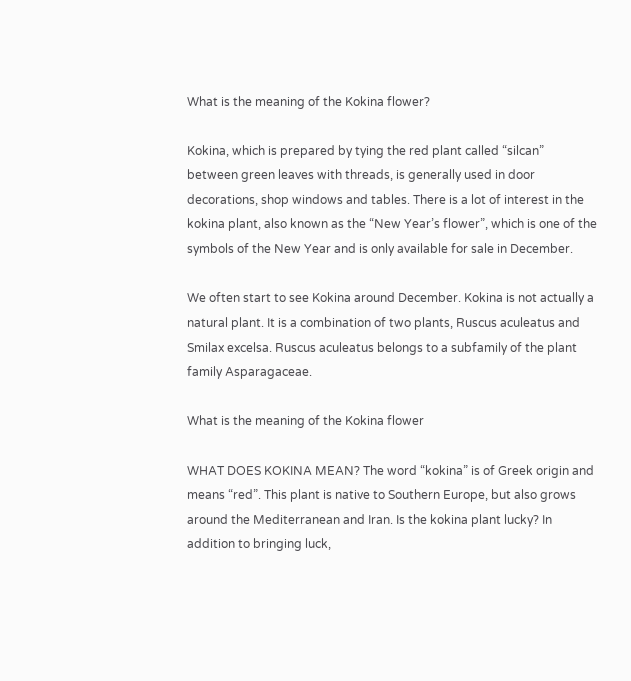What is the meaning of the Kokina flower?

Kokina, which is prepared by tying the red plant called “silcan” between green leaves with threads, is generally used in door decorations, shop windows and tables. There is a lot of interest in the kokina plant, also known as the “New Year’s flower”, which is one of the symbols of the New Year and is only available for sale in December.

We often start to see Kokina around December. Kokina is not actually a natural plant. It is a combination of two plants, Ruscus aculeatus and Smilax excelsa. Ruscus aculeatus belongs to a subfamily of the plant family Asparagaceae.

What is the meaning of the Kokina flower

WHAT DOES KOKINA MEAN? The word “kokina” is of Greek origin and means “red”. This plant is native to Southern Europe, but also grows around the Mediterranean and Iran. Is the kokina plant lucky? In addition to bringing luck,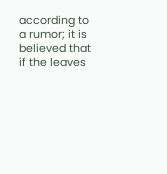according to a rumor; it is believed that if the leaves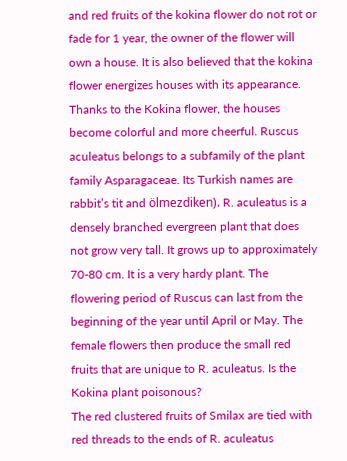and red fruits of the kokina flower do not rot or fade for 1 year, the owner of the flower will own a house. It is also believed that the kokina flower energizes houses with its appearance. Thanks to the Kokina flower, the houses become colorful and more cheerful. Ruscus aculeatus belongs to a subfamily of the plant family Asparagaceae. Its Turkish names are rabbit’s tit and ölmezdiken). R. aculeatus is a densely branched evergreen plant that does not grow very tall. It grows up to approximately 70-80 cm. It is a very hardy plant. The flowering period of Ruscus can last from the beginning of the year until April or May. The female flowers then produce the small red fruits that are unique to R. aculeatus. Is the Kokina plant poisonous?
The red clustered fruits of Smilax are tied with red threads to the ends of R. aculeatus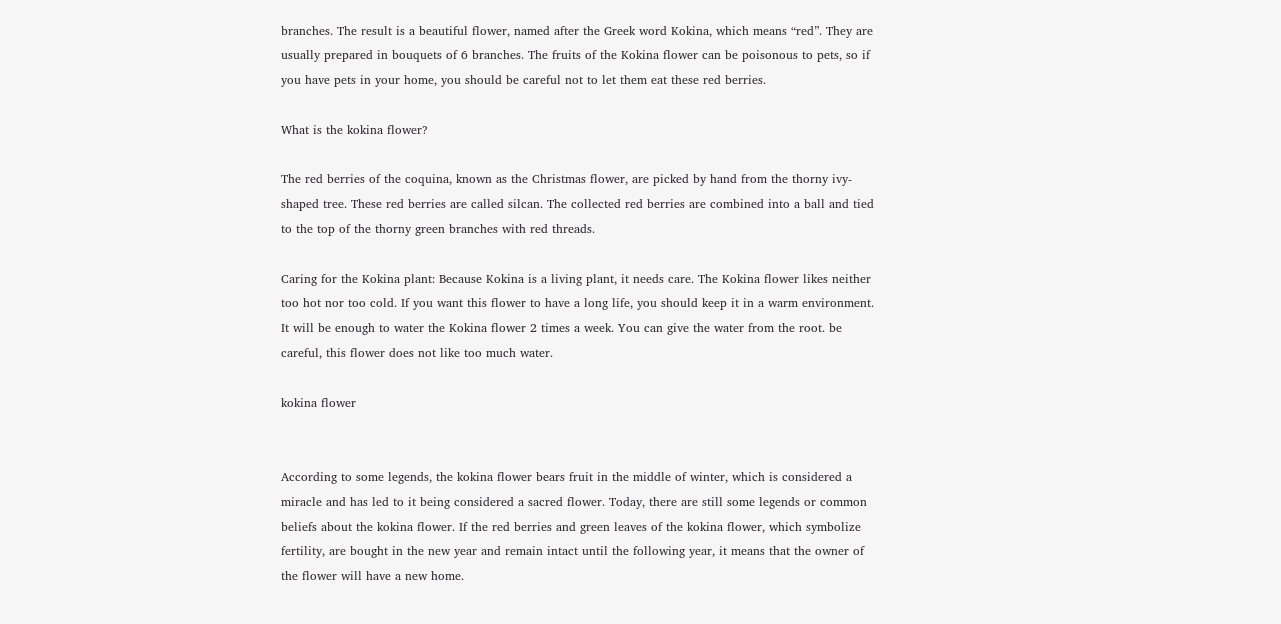branches. The result is a beautiful flower, named after the Greek word Kokina, which means “red”. They are usually prepared in bouquets of 6 branches. The fruits of the Kokina flower can be poisonous to pets, so if you have pets in your home, you should be careful not to let them eat these red berries.

What is the kokina flower?

The red berries of the coquina, known as the Christmas flower, are picked by hand from the thorny ivy-shaped tree. These red berries are called silcan. The collected red berries are combined into a ball and tied to the top of the thorny green branches with red threads.

Caring for the Kokina plant: Because Kokina is a living plant, it needs care. The Kokina flower likes neither too hot nor too cold. If you want this flower to have a long life, you should keep it in a warm environment. It will be enough to water the Kokina flower 2 times a week. You can give the water from the root. be careful, this flower does not like too much water.

kokina flower


According to some legends, the kokina flower bears fruit in the middle of winter, which is considered a miracle and has led to it being considered a sacred flower. Today, there are still some legends or common beliefs about the kokina flower. If the red berries and green leaves of the kokina flower, which symbolize fertility, are bought in the new year and remain intact until the following year, it means that the owner of the flower will have a new home.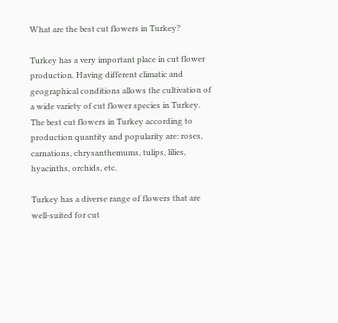What are the best cut flowers in Turkey?

Turkey has a very important place in cut flower production. Having different climatic and geographical conditions allows the cultivation of a wide variety of cut flower species in Turkey. The best cut flowers in Turkey according to production quantity and popularity are: roses, carnations, chrysanthemums, tulips, lilies, hyacinths, orchids, etc.

Turkey has a diverse range of flowers that are well-suited for cut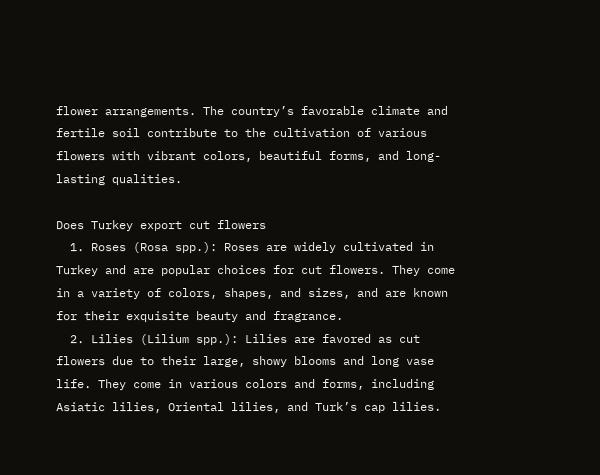flower arrangements. The country’s favorable climate and fertile soil contribute to the cultivation of various flowers with vibrant colors, beautiful forms, and long-lasting qualities.

Does Turkey export cut flowers
  1. Roses (Rosa spp.): Roses are widely cultivated in Turkey and are popular choices for cut flowers. They come in a variety of colors, shapes, and sizes, and are known for their exquisite beauty and fragrance.
  2. Lilies (Lilium spp.): Lilies are favored as cut flowers due to their large, showy blooms and long vase life. They come in various colors and forms, including Asiatic lilies, Oriental lilies, and Turk’s cap lilies.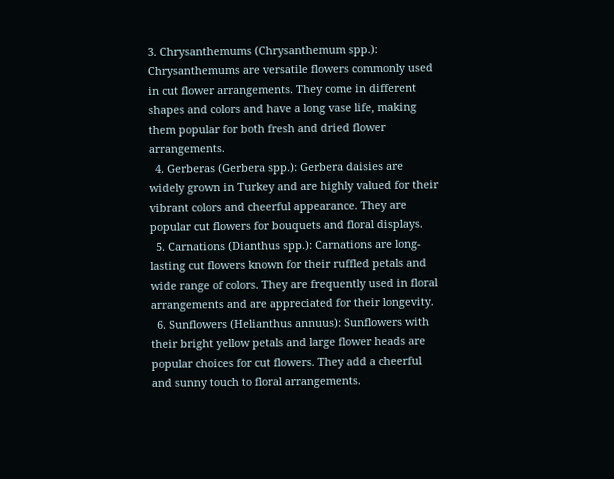3. Chrysanthemums (Chrysanthemum spp.): Chrysanthemums are versatile flowers commonly used in cut flower arrangements. They come in different shapes and colors and have a long vase life, making them popular for both fresh and dried flower arrangements.
  4. Gerberas (Gerbera spp.): Gerbera daisies are widely grown in Turkey and are highly valued for their vibrant colors and cheerful appearance. They are popular cut flowers for bouquets and floral displays.
  5. Carnations (Dianthus spp.): Carnations are long-lasting cut flowers known for their ruffled petals and wide range of colors. They are frequently used in floral arrangements and are appreciated for their longevity.
  6. Sunflowers (Helianthus annuus): Sunflowers with their bright yellow petals and large flower heads are popular choices for cut flowers. They add a cheerful and sunny touch to floral arrangements.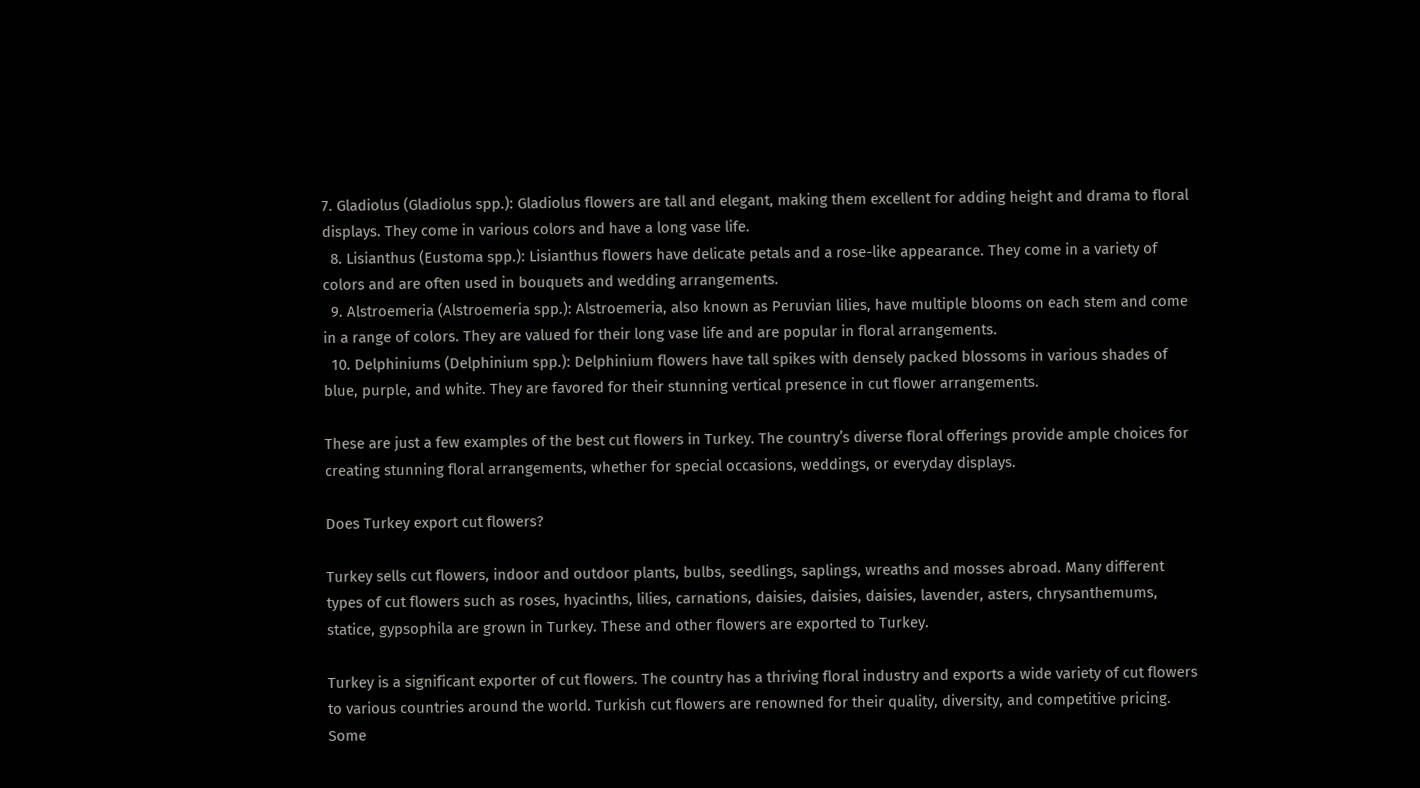7. Gladiolus (Gladiolus spp.): Gladiolus flowers are tall and elegant, making them excellent for adding height and drama to floral displays. They come in various colors and have a long vase life.
  8. Lisianthus (Eustoma spp.): Lisianthus flowers have delicate petals and a rose-like appearance. They come in a variety of colors and are often used in bouquets and wedding arrangements.
  9. Alstroemeria (Alstroemeria spp.): Alstroemeria, also known as Peruvian lilies, have multiple blooms on each stem and come in a range of colors. They are valued for their long vase life and are popular in floral arrangements.
  10. Delphiniums (Delphinium spp.): Delphinium flowers have tall spikes with densely packed blossoms in various shades of blue, purple, and white. They are favored for their stunning vertical presence in cut flower arrangements.

These are just a few examples of the best cut flowers in Turkey. The country’s diverse floral offerings provide ample choices for creating stunning floral arrangements, whether for special occasions, weddings, or everyday displays.

Does Turkey export cut flowers?

Turkey sells cut flowers, indoor and outdoor plants, bulbs, seedlings, saplings, wreaths and mosses abroad. Many different types of cut flowers such as roses, hyacinths, lilies, carnations, daisies, daisies, daisies, lavender, asters, chrysanthemums, statice, gypsophila are grown in Turkey. These and other flowers are exported to Turkey.

Turkey is a significant exporter of cut flowers. The country has a thriving floral industry and exports a wide variety of cut flowers to various countries around the world. Turkish cut flowers are renowned for their quality, diversity, and competitive pricing. Some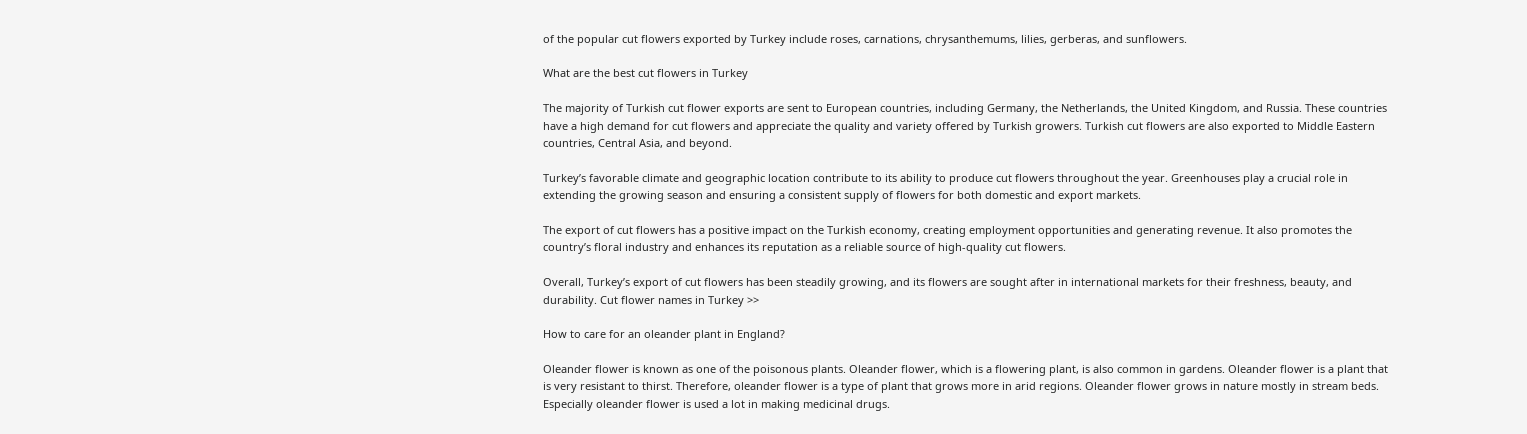of the popular cut flowers exported by Turkey include roses, carnations, chrysanthemums, lilies, gerberas, and sunflowers.

What are the best cut flowers in Turkey

The majority of Turkish cut flower exports are sent to European countries, including Germany, the Netherlands, the United Kingdom, and Russia. These countries have a high demand for cut flowers and appreciate the quality and variety offered by Turkish growers. Turkish cut flowers are also exported to Middle Eastern countries, Central Asia, and beyond.

Turkey’s favorable climate and geographic location contribute to its ability to produce cut flowers throughout the year. Greenhouses play a crucial role in extending the growing season and ensuring a consistent supply of flowers for both domestic and export markets.

The export of cut flowers has a positive impact on the Turkish economy, creating employment opportunities and generating revenue. It also promotes the country’s floral industry and enhances its reputation as a reliable source of high-quality cut flowers.

Overall, Turkey’s export of cut flowers has been steadily growing, and its flowers are sought after in international markets for their freshness, beauty, and durability. Cut flower names in Turkey >>

How to care for an oleander plant in England?

Oleander flower is known as one of the poisonous plants. Oleander flower, which is a flowering plant, is also common in gardens. Oleander flower is a plant that is very resistant to thirst. Therefore, oleander flower is a type of plant that grows more in arid regions. Oleander flower grows in nature mostly in stream beds. Especially oleander flower is used a lot in making medicinal drugs.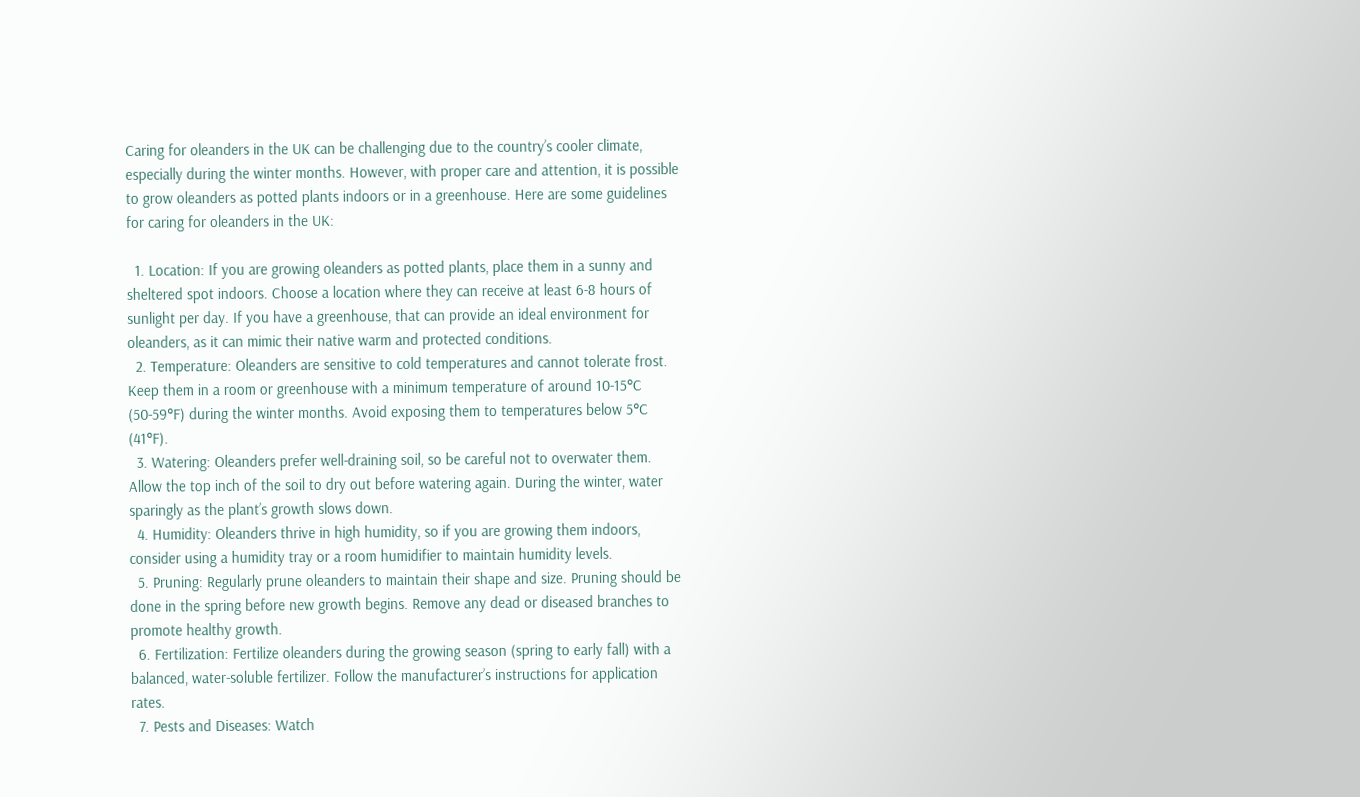Caring for oleanders in the UK can be challenging due to the country’s cooler climate, especially during the winter months. However, with proper care and attention, it is possible to grow oleanders as potted plants indoors or in a greenhouse. Here are some guidelines for caring for oleanders in the UK:

  1. Location: If you are growing oleanders as potted plants, place them in a sunny and sheltered spot indoors. Choose a location where they can receive at least 6-8 hours of sunlight per day. If you have a greenhouse, that can provide an ideal environment for oleanders, as it can mimic their native warm and protected conditions.
  2. Temperature: Oleanders are sensitive to cold temperatures and cannot tolerate frost. Keep them in a room or greenhouse with a minimum temperature of around 10-15°C (50-59°F) during the winter months. Avoid exposing them to temperatures below 5°C (41°F).
  3. Watering: Oleanders prefer well-draining soil, so be careful not to overwater them. Allow the top inch of the soil to dry out before watering again. During the winter, water sparingly as the plant’s growth slows down.
  4. Humidity: Oleanders thrive in high humidity, so if you are growing them indoors, consider using a humidity tray or a room humidifier to maintain humidity levels.
  5. Pruning: Regularly prune oleanders to maintain their shape and size. Pruning should be done in the spring before new growth begins. Remove any dead or diseased branches to promote healthy growth.
  6. Fertilization: Fertilize oleanders during the growing season (spring to early fall) with a balanced, water-soluble fertilizer. Follow the manufacturer’s instructions for application rates.
  7. Pests and Diseases: Watch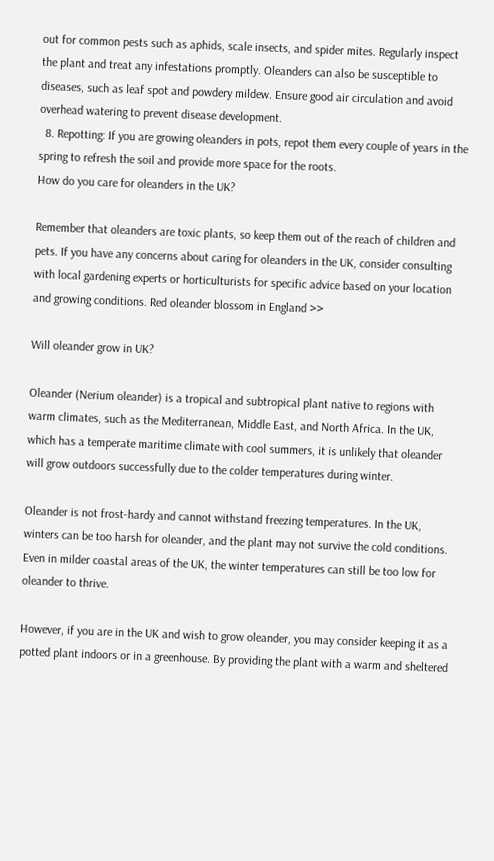out for common pests such as aphids, scale insects, and spider mites. Regularly inspect the plant and treat any infestations promptly. Oleanders can also be susceptible to diseases, such as leaf spot and powdery mildew. Ensure good air circulation and avoid overhead watering to prevent disease development.
  8. Repotting: If you are growing oleanders in pots, repot them every couple of years in the spring to refresh the soil and provide more space for the roots.
How do you care for oleanders in the UK?

Remember that oleanders are toxic plants, so keep them out of the reach of children and pets. If you have any concerns about caring for oleanders in the UK, consider consulting with local gardening experts or horticulturists for specific advice based on your location and growing conditions. Red oleander blossom in England >>

Will oleander grow in UK?

Oleander (Nerium oleander) is a tropical and subtropical plant native to regions with warm climates, such as the Mediterranean, Middle East, and North Africa. In the UK, which has a temperate maritime climate with cool summers, it is unlikely that oleander will grow outdoors successfully due to the colder temperatures during winter.

Oleander is not frost-hardy and cannot withstand freezing temperatures. In the UK, winters can be too harsh for oleander, and the plant may not survive the cold conditions. Even in milder coastal areas of the UK, the winter temperatures can still be too low for oleander to thrive.

However, if you are in the UK and wish to grow oleander, you may consider keeping it as a potted plant indoors or in a greenhouse. By providing the plant with a warm and sheltered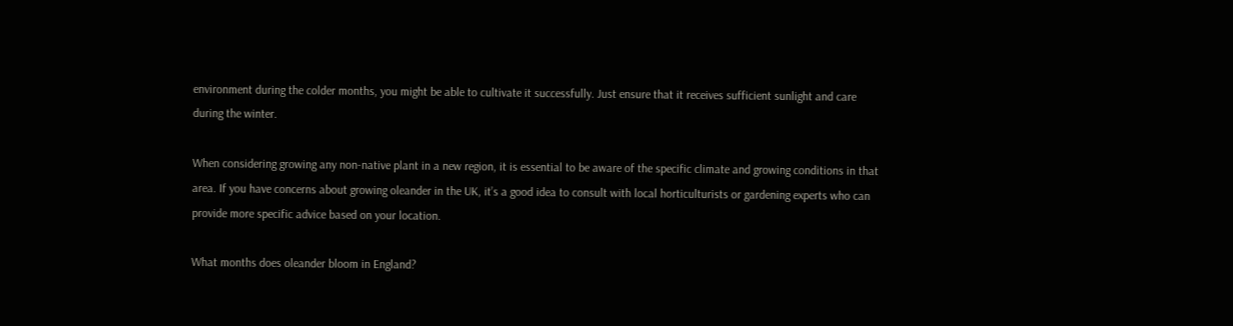environment during the colder months, you might be able to cultivate it successfully. Just ensure that it receives sufficient sunlight and care during the winter.

When considering growing any non-native plant in a new region, it is essential to be aware of the specific climate and growing conditions in that area. If you have concerns about growing oleander in the UK, it’s a good idea to consult with local horticulturists or gardening experts who can provide more specific advice based on your location.

What months does oleander bloom in England?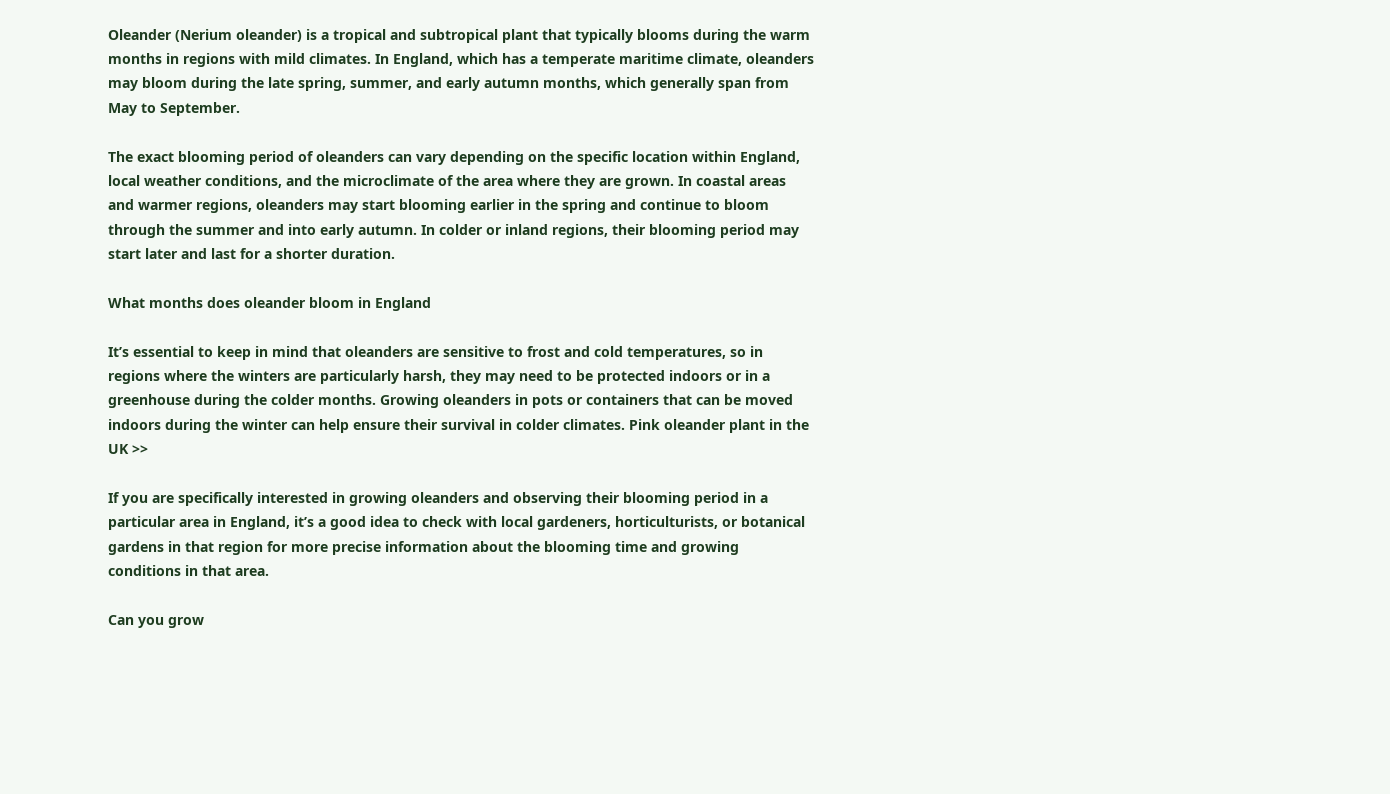Oleander (Nerium oleander) is a tropical and subtropical plant that typically blooms during the warm months in regions with mild climates. In England, which has a temperate maritime climate, oleanders may bloom during the late spring, summer, and early autumn months, which generally span from May to September.

The exact blooming period of oleanders can vary depending on the specific location within England, local weather conditions, and the microclimate of the area where they are grown. In coastal areas and warmer regions, oleanders may start blooming earlier in the spring and continue to bloom through the summer and into early autumn. In colder or inland regions, their blooming period may start later and last for a shorter duration.

What months does oleander bloom in England

It’s essential to keep in mind that oleanders are sensitive to frost and cold temperatures, so in regions where the winters are particularly harsh, they may need to be protected indoors or in a greenhouse during the colder months. Growing oleanders in pots or containers that can be moved indoors during the winter can help ensure their survival in colder climates. Pink oleander plant in the UK >>

If you are specifically interested in growing oleanders and observing their blooming period in a particular area in England, it’s a good idea to check with local gardeners, horticulturists, or botanical gardens in that region for more precise information about the blooming time and growing conditions in that area.

Can you grow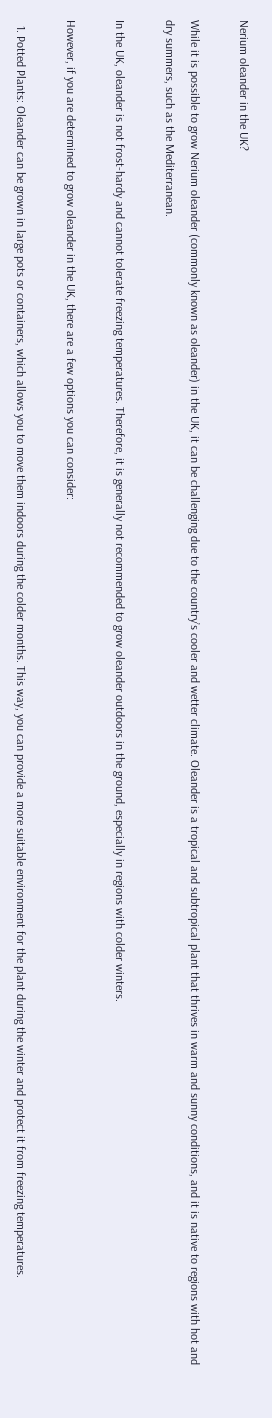Nerium oleander in the UK?

While it is possible to grow Nerium oleander (commonly known as oleander) in the UK, it can be challenging due to the country’s cooler and wetter climate. Oleander is a tropical and subtropical plant that thrives in warm and sunny conditions, and it is native to regions with hot and dry summers, such as the Mediterranean.

In the UK, oleander is not frost-hardy and cannot tolerate freezing temperatures. Therefore, it is generally not recommended to grow oleander outdoors in the ground, especially in regions with colder winters.

However, if you are determined to grow oleander in the UK, there are a few options you can consider:

  1. Potted Plants: Oleander can be grown in large pots or containers, which allows you to move them indoors during the colder months. This way, you can provide a more suitable environment for the plant during the winter and protect it from freezing temperatures.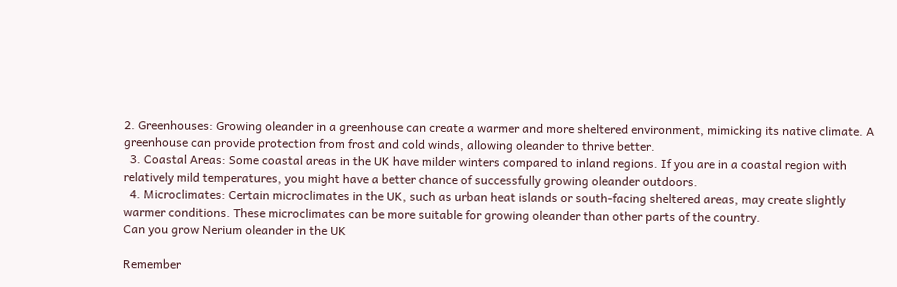2. Greenhouses: Growing oleander in a greenhouse can create a warmer and more sheltered environment, mimicking its native climate. A greenhouse can provide protection from frost and cold winds, allowing oleander to thrive better.
  3. Coastal Areas: Some coastal areas in the UK have milder winters compared to inland regions. If you are in a coastal region with relatively mild temperatures, you might have a better chance of successfully growing oleander outdoors.
  4. Microclimates: Certain microclimates in the UK, such as urban heat islands or south-facing sheltered areas, may create slightly warmer conditions. These microclimates can be more suitable for growing oleander than other parts of the country.
Can you grow Nerium oleander in the UK

Remember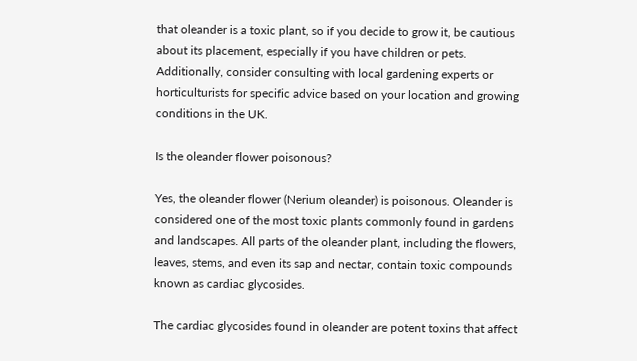that oleander is a toxic plant, so if you decide to grow it, be cautious about its placement, especially if you have children or pets. Additionally, consider consulting with local gardening experts or horticulturists for specific advice based on your location and growing conditions in the UK.

Is the oleander flower poisonous?

Yes, the oleander flower (Nerium oleander) is poisonous. Oleander is considered one of the most toxic plants commonly found in gardens and landscapes. All parts of the oleander plant, including the flowers, leaves, stems, and even its sap and nectar, contain toxic compounds known as cardiac glycosides.

The cardiac glycosides found in oleander are potent toxins that affect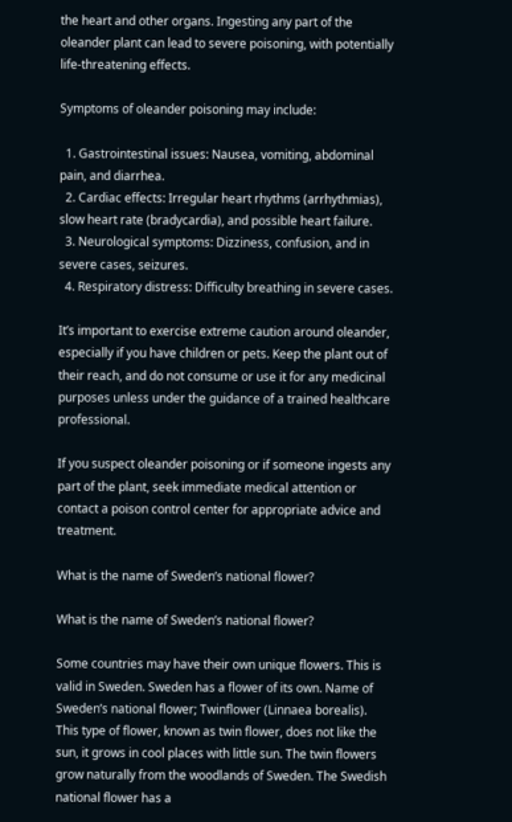the heart and other organs. Ingesting any part of the oleander plant can lead to severe poisoning, with potentially life-threatening effects.

Symptoms of oleander poisoning may include:

  1. Gastrointestinal issues: Nausea, vomiting, abdominal pain, and diarrhea.
  2. Cardiac effects: Irregular heart rhythms (arrhythmias), slow heart rate (bradycardia), and possible heart failure.
  3. Neurological symptoms: Dizziness, confusion, and in severe cases, seizures.
  4. Respiratory distress: Difficulty breathing in severe cases.

It’s important to exercise extreme caution around oleander, especially if you have children or pets. Keep the plant out of their reach, and do not consume or use it for any medicinal purposes unless under the guidance of a trained healthcare professional.

If you suspect oleander poisoning or if someone ingests any part of the plant, seek immediate medical attention or contact a poison control center for appropriate advice and treatment.

What is the name of Sweden’s national flower?

What is the name of Sweden’s national flower?

Some countries may have their own unique flowers. This is valid in Sweden. Sweden has a flower of its own. Name of Sweden’s national flower; Twinflower (Linnaea borealis). This type of flower, known as twin flower, does not like the sun, it grows in cool places with little sun. The twin flowers grow naturally from the woodlands of Sweden. The Swedish national flower has a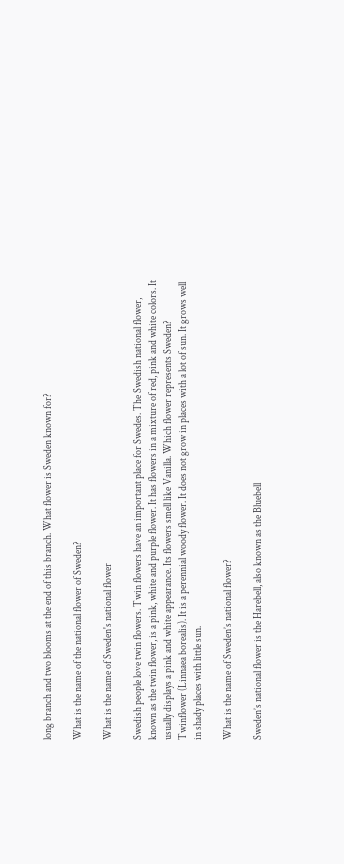long branch and two blooms at the end of this branch. What flower is Sweden known for?

What is the name of the national flower of Sweden?

What is the name of Sweden's national flower

Swedish people love twin flowers. Twin flowers have an important place for Swedes. The Swedish national flower, known as the twin flower, is a pink, white and purple flower. It has flowers in a mixture of red, pink and white colors. It usually displays a pink and white appearance. Its flowers smell like Vanilla. Which flower represents Sweden? Twinflower (Linnaea borealis). It is a perennial woody flower. It does not grow in places with a lot of sun. It grows well in shady places with little sun.

What is the name of Sweden’s national flower?

Sweden’s national flower is the Harebell, also known as the Bluebell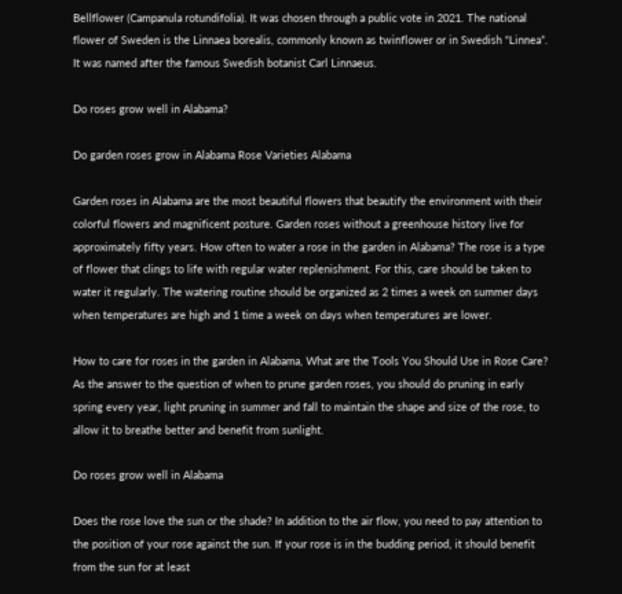Bellflower (Campanula rotundifolia). It was chosen through a public vote in 2021. The national flower of Sweden is the Linnaea borealis, commonly known as twinflower or in Swedish “Linnea”. It was named after the famous Swedish botanist Carl Linnaeus.

Do roses grow well in Alabama?

Do garden roses grow in Alabama Rose Varieties Alabama

Garden roses in Alabama are the most beautiful flowers that beautify the environment with their colorful flowers and magnificent posture. Garden roses without a greenhouse history live for approximately fifty years. How often to water a rose in the garden in Alabama? The rose is a type of flower that clings to life with regular water replenishment. For this, care should be taken to water it regularly. The watering routine should be organized as 2 times a week on summer days when temperatures are high and 1 time a week on days when temperatures are lower.

How to care for roses in the garden in Alabama, What are the Tools You Should Use in Rose Care? As the answer to the question of when to prune garden roses, you should do pruning in early spring every year, light pruning in summer and fall to maintain the shape and size of the rose, to allow it to breathe better and benefit from sunlight.

Do roses grow well in Alabama

Does the rose love the sun or the shade? In addition to the air flow, you need to pay attention to the position of your rose against the sun. If your rose is in the budding period, it should benefit from the sun for at least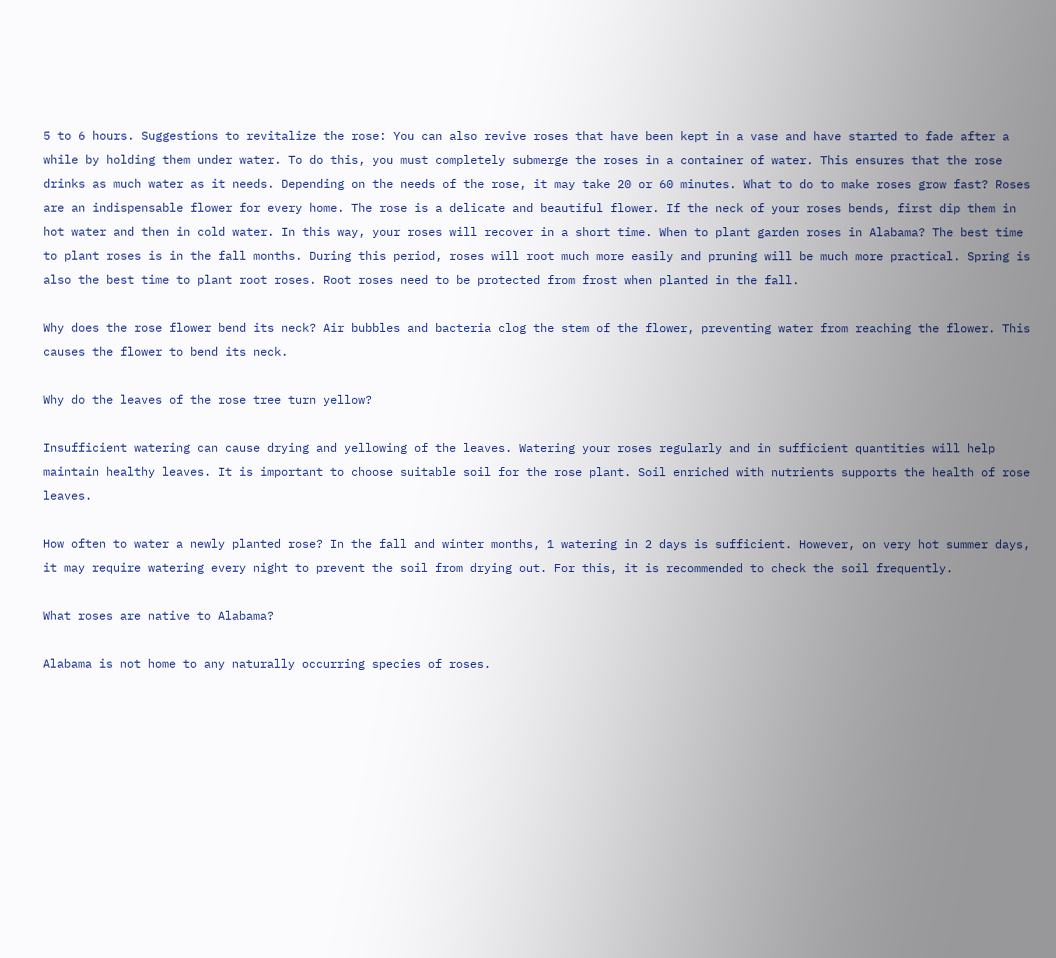5 to 6 hours. Suggestions to revitalize the rose: You can also revive roses that have been kept in a vase and have started to fade after a while by holding them under water. To do this, you must completely submerge the roses in a container of water. This ensures that the rose drinks as much water as it needs. Depending on the needs of the rose, it may take 20 or 60 minutes. What to do to make roses grow fast? Roses are an indispensable flower for every home. The rose is a delicate and beautiful flower. If the neck of your roses bends, first dip them in hot water and then in cold water. In this way, your roses will recover in a short time. When to plant garden roses in Alabama? The best time to plant roses is in the fall months. During this period, roses will root much more easily and pruning will be much more practical. Spring is also the best time to plant root roses. Root roses need to be protected from frost when planted in the fall.

Why does the rose flower bend its neck? Air bubbles and bacteria clog the stem of the flower, preventing water from reaching the flower. This causes the flower to bend its neck.

Why do the leaves of the rose tree turn yellow?

Insufficient watering can cause drying and yellowing of the leaves. Watering your roses regularly and in sufficient quantities will help maintain healthy leaves. It is important to choose suitable soil for the rose plant. Soil enriched with nutrients supports the health of rose leaves.

How often to water a newly planted rose? In the fall and winter months, 1 watering in 2 days is sufficient. However, on very hot summer days, it may require watering every night to prevent the soil from drying out. For this, it is recommended to check the soil frequently.

What roses are native to Alabama?

Alabama is not home to any naturally occurring species of roses.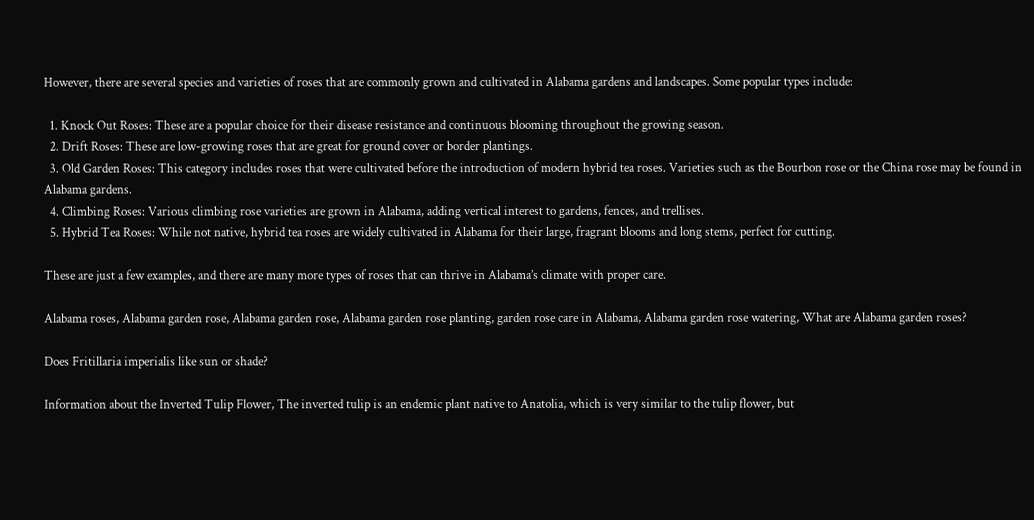However, there are several species and varieties of roses that are commonly grown and cultivated in Alabama gardens and landscapes. Some popular types include:

  1. Knock Out Roses: These are a popular choice for their disease resistance and continuous blooming throughout the growing season.
  2. Drift Roses: These are low-growing roses that are great for ground cover or border plantings.
  3. Old Garden Roses: This category includes roses that were cultivated before the introduction of modern hybrid tea roses. Varieties such as the Bourbon rose or the China rose may be found in Alabama gardens.
  4. Climbing Roses: Various climbing rose varieties are grown in Alabama, adding vertical interest to gardens, fences, and trellises.
  5. Hybrid Tea Roses: While not native, hybrid tea roses are widely cultivated in Alabama for their large, fragrant blooms and long stems, perfect for cutting.

These are just a few examples, and there are many more types of roses that can thrive in Alabama’s climate with proper care.

Alabama roses, Alabama garden rose, Alabama garden rose, Alabama garden rose planting, garden rose care in Alabama, Alabama garden rose watering, What are Alabama garden roses?

Does Fritillaria imperialis like sun or shade?

Information about the Inverted Tulip Flower, The inverted tulip is an endemic plant native to Anatolia, which is very similar to the tulip flower, but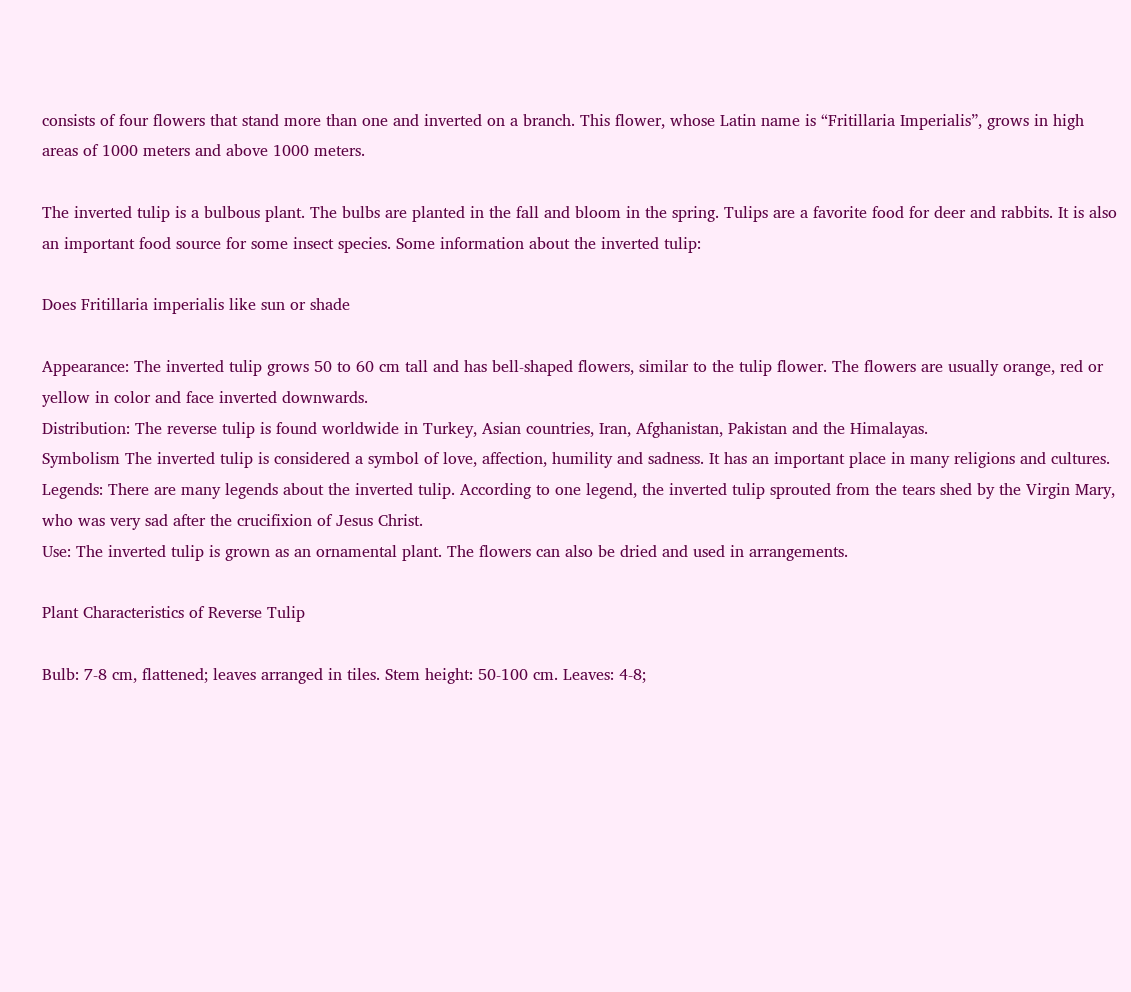consists of four flowers that stand more than one and inverted on a branch. This flower, whose Latin name is “Fritillaria Imperialis”, grows in high areas of 1000 meters and above 1000 meters.

The inverted tulip is a bulbous plant. The bulbs are planted in the fall and bloom in the spring. Tulips are a favorite food for deer and rabbits. It is also an important food source for some insect species. Some information about the inverted tulip:

Does Fritillaria imperialis like sun or shade

Appearance: The inverted tulip grows 50 to 60 cm tall and has bell-shaped flowers, similar to the tulip flower. The flowers are usually orange, red or yellow in color and face inverted downwards.
Distribution: The reverse tulip is found worldwide in Turkey, Asian countries, Iran, Afghanistan, Pakistan and the Himalayas.
Symbolism The inverted tulip is considered a symbol of love, affection, humility and sadness. It has an important place in many religions and cultures.
Legends: There are many legends about the inverted tulip. According to one legend, the inverted tulip sprouted from the tears shed by the Virgin Mary, who was very sad after the crucifixion of Jesus Christ.
Use: The inverted tulip is grown as an ornamental plant. The flowers can also be dried and used in arrangements.

Plant Characteristics of Reverse Tulip

Bulb: 7-8 cm, flattened; leaves arranged in tiles. Stem height: 50-100 cm. Leaves: 4-8;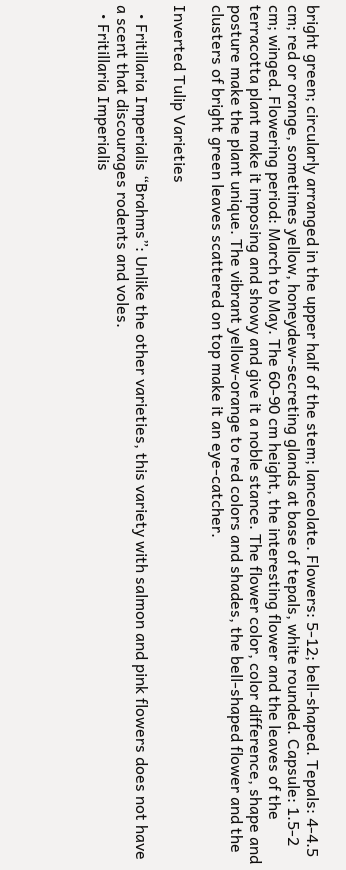bright green; circularly arranged in the upper half of the stem; lanceolate. Flowers: 5-12; bell-shaped. Tepals: 4-4.5 cm; red or orange, sometimes yellow, honeydew-secreting glands at base of tepals, white rounded. Capsule: 1.5-2 cm; winged. Flowering period: March to May. The 60-90 cm height, the interesting flower and the leaves of the terracotta plant make it imposing and showy and give it a noble stance. The flower color, color difference, shape and posture make the plant unique. The vibrant yellow-orange to red colors and shades, the bell-shaped flower and the clusters of bright green leaves scattered on top make it an eye-catcher.

Inverted Tulip Varieties

  • Fritillaria Imperialis “Brahms”: Unlike the other varieties, this variety with salmon and pink flowers does not have a scent that discourages rodents and voles.
  • Fritillaria Imperialis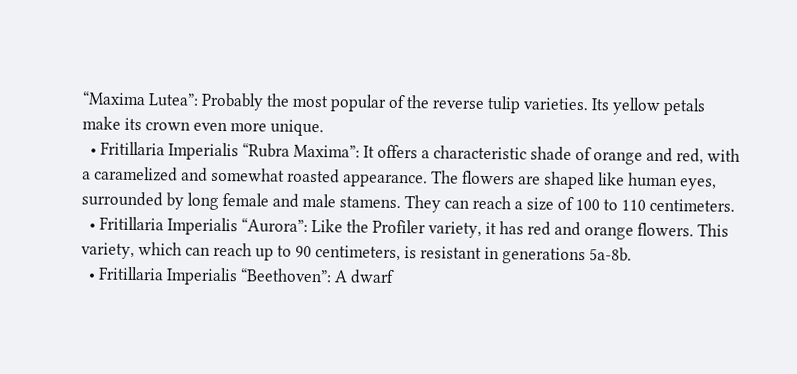“Maxima Lutea”: Probably the most popular of the reverse tulip varieties. Its yellow petals make its crown even more unique.
  • Fritillaria Imperialis “Rubra Maxima”: It offers a characteristic shade of orange and red, with a caramelized and somewhat roasted appearance. The flowers are shaped like human eyes, surrounded by long female and male stamens. They can reach a size of 100 to 110 centimeters.
  • Fritillaria Imperialis “Aurora”: Like the Profiler variety, it has red and orange flowers. This variety, which can reach up to 90 centimeters, is resistant in generations 5a-8b.
  • Fritillaria Imperialis “Beethoven”: A dwarf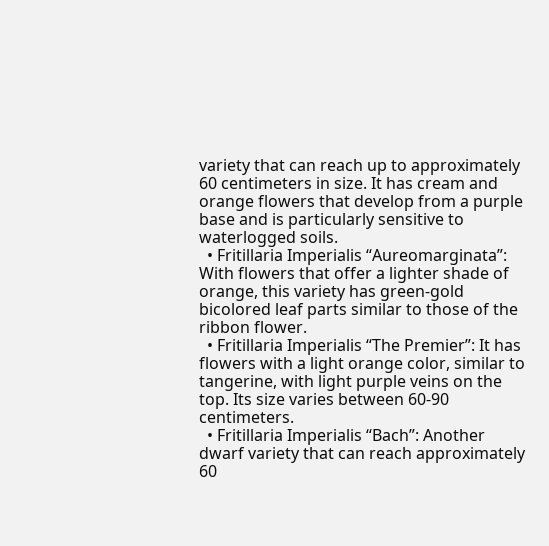variety that can reach up to approximately 60 centimeters in size. It has cream and orange flowers that develop from a purple base and is particularly sensitive to waterlogged soils.
  • Fritillaria Imperialis “Aureomarginata”: With flowers that offer a lighter shade of orange, this variety has green-gold bicolored leaf parts similar to those of the ribbon flower.
  • Fritillaria Imperialis “The Premier”: It has flowers with a light orange color, similar to tangerine, with light purple veins on the top. Its size varies between 60-90 centimeters.
  • Fritillaria Imperialis “Bach”: Another dwarf variety that can reach approximately 60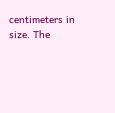centimeters in size. The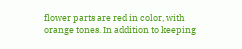flower parts are red in color, with orange tones. In addition to keeping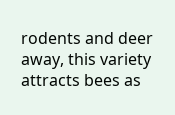rodents and deer away, this variety attracts bees as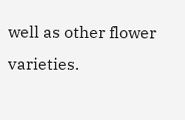well as other flower varieties.